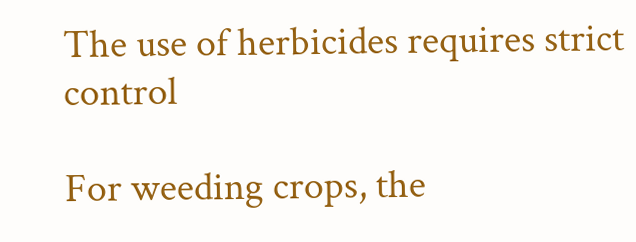The use of herbicides requires strict control

For weeding crops, the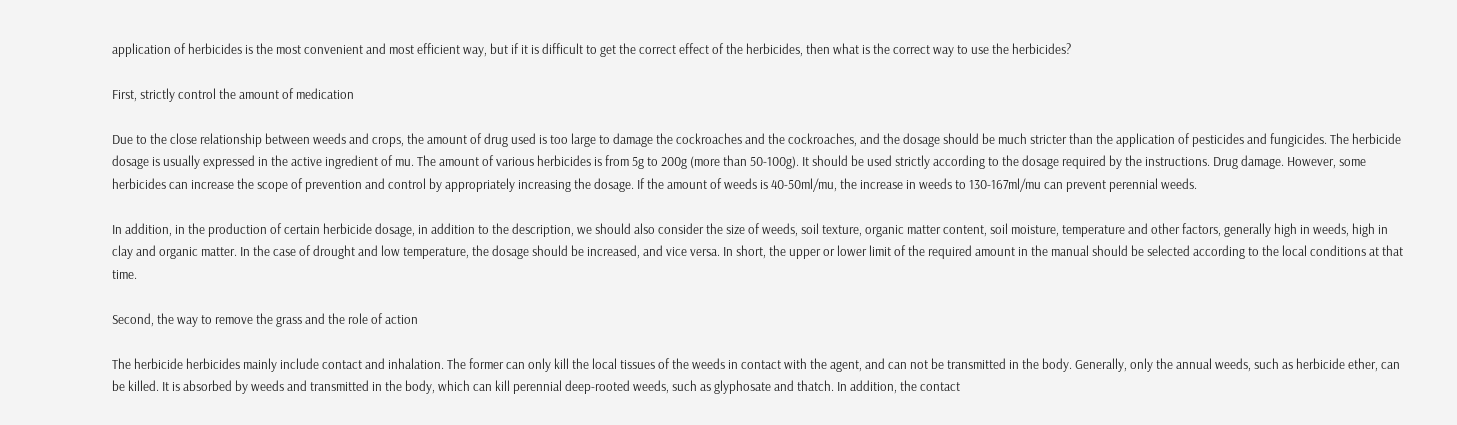application of herbicides is the most convenient and most efficient way, but if it is difficult to get the correct effect of the herbicides, then what is the correct way to use the herbicides?

First, strictly control the amount of medication

Due to the close relationship between weeds and crops, the amount of drug used is too large to damage the cockroaches and the cockroaches, and the dosage should be much stricter than the application of pesticides and fungicides. The herbicide dosage is usually expressed in the active ingredient of mu. The amount of various herbicides is from 5g to 200g (more than 50-100g). It should be used strictly according to the dosage required by the instructions. Drug damage. However, some herbicides can increase the scope of prevention and control by appropriately increasing the dosage. If the amount of weeds is 40-50ml/mu, the increase in weeds to 130-167ml/mu can prevent perennial weeds.

In addition, in the production of certain herbicide dosage, in addition to the description, we should also consider the size of weeds, soil texture, organic matter content, soil moisture, temperature and other factors, generally high in weeds, high in clay and organic matter. In the case of drought and low temperature, the dosage should be increased, and vice versa. In short, the upper or lower limit of the required amount in the manual should be selected according to the local conditions at that time.

Second, the way to remove the grass and the role of action

The herbicide herbicides mainly include contact and inhalation. The former can only kill the local tissues of the weeds in contact with the agent, and can not be transmitted in the body. Generally, only the annual weeds, such as herbicide ether, can be killed. It is absorbed by weeds and transmitted in the body, which can kill perennial deep-rooted weeds, such as glyphosate and thatch. In addition, the contact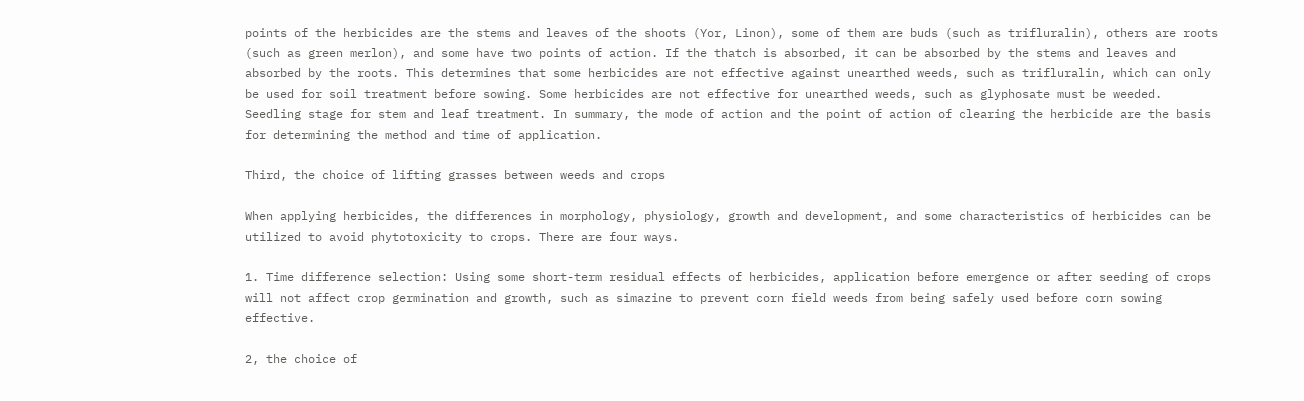points of the herbicides are the stems and leaves of the shoots (Yor, Linon), some of them are buds (such as trifluralin), others are roots (such as green merlon), and some have two points of action. If the thatch is absorbed, it can be absorbed by the stems and leaves and absorbed by the roots. This determines that some herbicides are not effective against unearthed weeds, such as trifluralin, which can only be used for soil treatment before sowing. Some herbicides are not effective for unearthed weeds, such as glyphosate must be weeded. Seedling stage for stem and leaf treatment. In summary, the mode of action and the point of action of clearing the herbicide are the basis for determining the method and time of application.

Third, the choice of lifting grasses between weeds and crops

When applying herbicides, the differences in morphology, physiology, growth and development, and some characteristics of herbicides can be utilized to avoid phytotoxicity to crops. There are four ways.

1. Time difference selection: Using some short-term residual effects of herbicides, application before emergence or after seeding of crops will not affect crop germination and growth, such as simazine to prevent corn field weeds from being safely used before corn sowing effective.

2, the choice of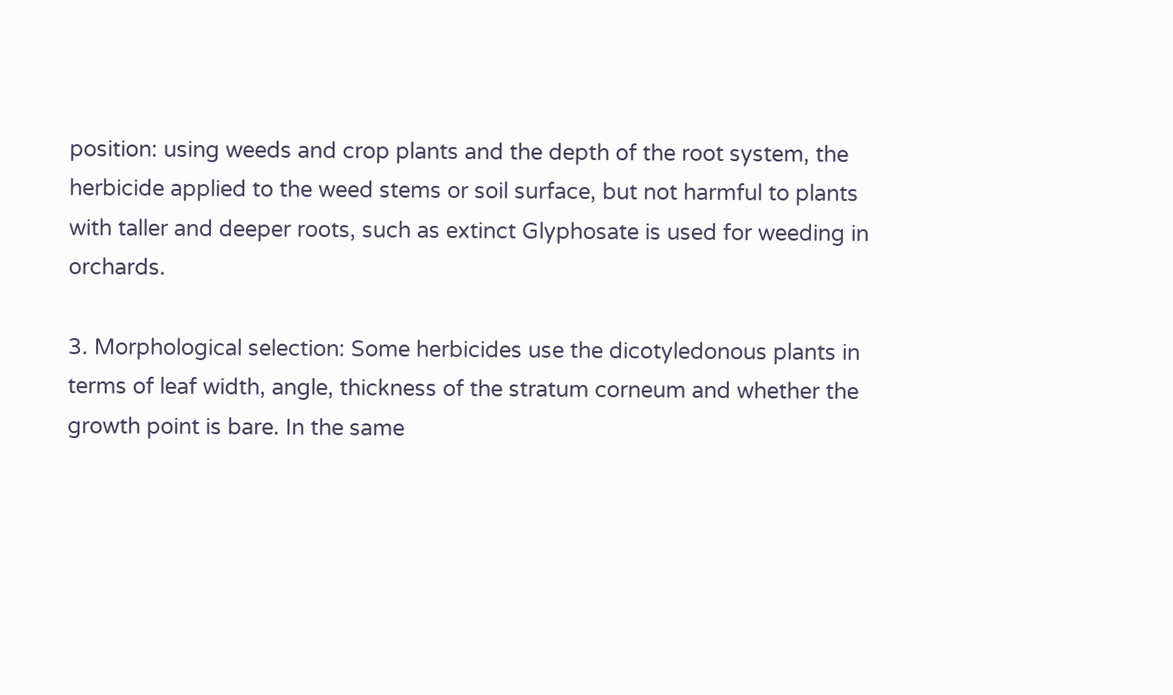position: using weeds and crop plants and the depth of the root system, the herbicide applied to the weed stems or soil surface, but not harmful to plants with taller and deeper roots, such as extinct Glyphosate is used for weeding in orchards.

3. Morphological selection: Some herbicides use the dicotyledonous plants in terms of leaf width, angle, thickness of the stratum corneum and whether the growth point is bare. In the same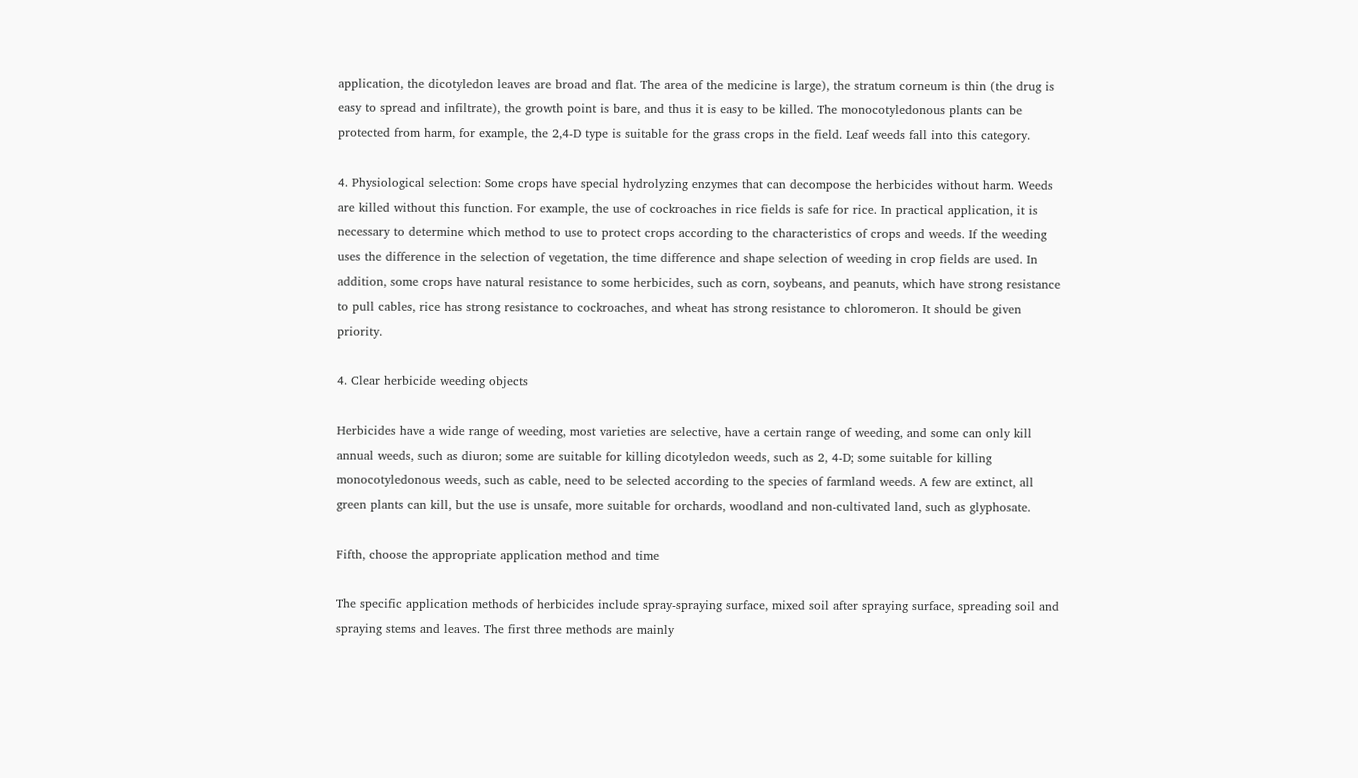application, the dicotyledon leaves are broad and flat. The area of the medicine is large), the stratum corneum is thin (the drug is easy to spread and infiltrate), the growth point is bare, and thus it is easy to be killed. The monocotyledonous plants can be protected from harm, for example, the 2,4-D type is suitable for the grass crops in the field. Leaf weeds fall into this category.

4. Physiological selection: Some crops have special hydrolyzing enzymes that can decompose the herbicides without harm. Weeds are killed without this function. For example, the use of cockroaches in rice fields is safe for rice. In practical application, it is necessary to determine which method to use to protect crops according to the characteristics of crops and weeds. If the weeding uses the difference in the selection of vegetation, the time difference and shape selection of weeding in crop fields are used. In addition, some crops have natural resistance to some herbicides, such as corn, soybeans, and peanuts, which have strong resistance to pull cables, rice has strong resistance to cockroaches, and wheat has strong resistance to chloromeron. It should be given priority.

4. Clear herbicide weeding objects

Herbicides have a wide range of weeding, most varieties are selective, have a certain range of weeding, and some can only kill annual weeds, such as diuron; some are suitable for killing dicotyledon weeds, such as 2, 4-D; some suitable for killing monocotyledonous weeds, such as cable, need to be selected according to the species of farmland weeds. A few are extinct, all green plants can kill, but the use is unsafe, more suitable for orchards, woodland and non-cultivated land, such as glyphosate.

Fifth, choose the appropriate application method and time

The specific application methods of herbicides include spray-spraying surface, mixed soil after spraying surface, spreading soil and spraying stems and leaves. The first three methods are mainly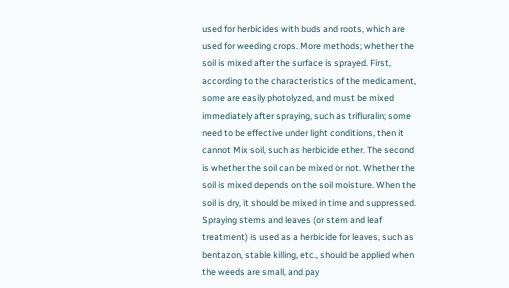used for herbicides with buds and roots, which are used for weeding crops. More methods; whether the soil is mixed after the surface is sprayed. First, according to the characteristics of the medicament, some are easily photolyzed, and must be mixed immediately after spraying, such as trifluralin; some need to be effective under light conditions, then it cannot Mix soil, such as herbicide ether. The second is whether the soil can be mixed or not. Whether the soil is mixed depends on the soil moisture. When the soil is dry, it should be mixed in time and suppressed. Spraying stems and leaves (or stem and leaf treatment) is used as a herbicide for leaves, such as bentazon, stable killing, etc., should be applied when the weeds are small, and pay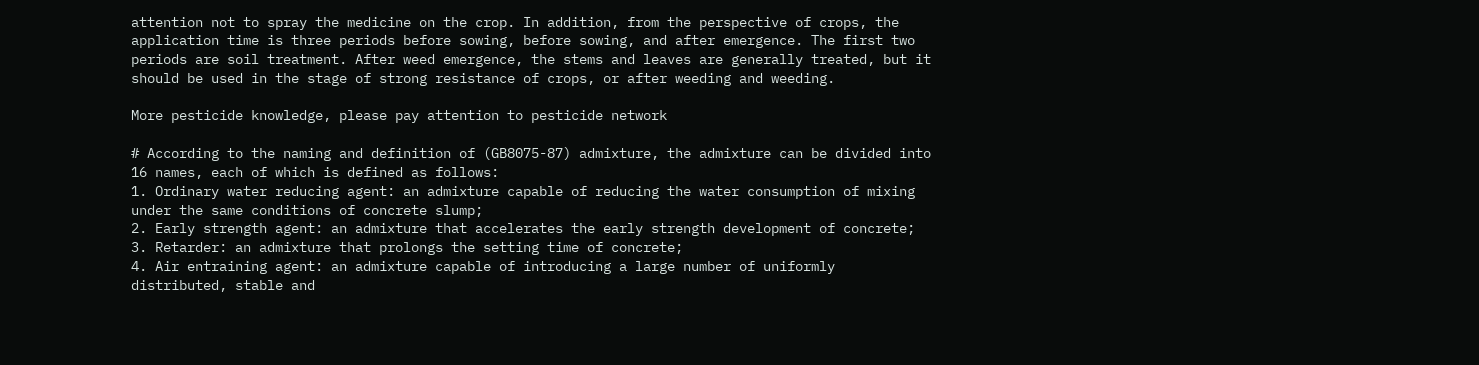attention not to spray the medicine on the crop. In addition, from the perspective of crops, the application time is three periods before sowing, before sowing, and after emergence. The first two periods are soil treatment. After weed emergence, the stems and leaves are generally treated, but it should be used in the stage of strong resistance of crops, or after weeding and weeding.

More pesticide knowledge, please pay attention to pesticide network

# According to the naming and definition of (GB8075-87) admixture, the admixture can be divided into 16 names, each of which is defined as follows:
1. Ordinary water reducing agent: an admixture capable of reducing the water consumption of mixing under the same conditions of concrete slump;
2. Early strength agent: an admixture that accelerates the early strength development of concrete;
3. Retarder: an admixture that prolongs the setting time of concrete;
4. Air entraining agent: an admixture capable of introducing a large number of uniformly distributed, stable and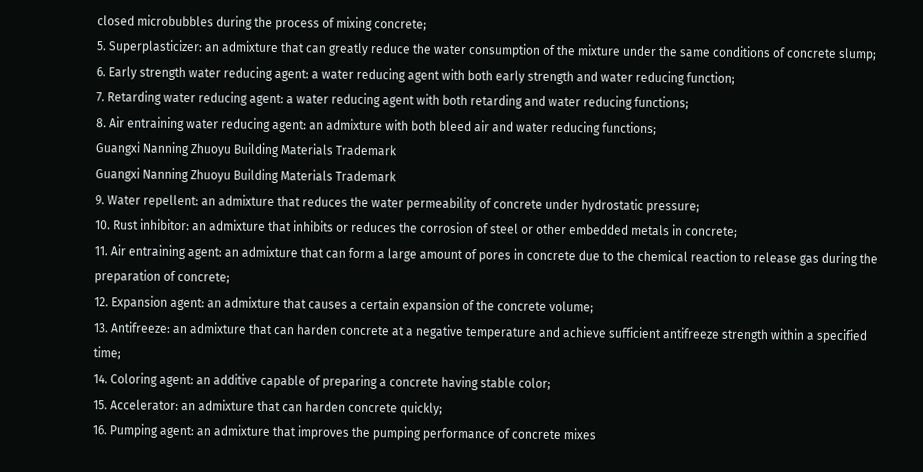closed microbubbles during the process of mixing concrete;
5. Superplasticizer: an admixture that can greatly reduce the water consumption of the mixture under the same conditions of concrete slump;
6. Early strength water reducing agent: a water reducing agent with both early strength and water reducing function;
7. Retarding water reducing agent: a water reducing agent with both retarding and water reducing functions;
8. Air entraining water reducing agent: an admixture with both bleed air and water reducing functions;
Guangxi Nanning Zhuoyu Building Materials Trademark
Guangxi Nanning Zhuoyu Building Materials Trademark
9. Water repellent: an admixture that reduces the water permeability of concrete under hydrostatic pressure;
10. Rust inhibitor: an admixture that inhibits or reduces the corrosion of steel or other embedded metals in concrete;
11. Air entraining agent: an admixture that can form a large amount of pores in concrete due to the chemical reaction to release gas during the preparation of concrete;
12. Expansion agent: an admixture that causes a certain expansion of the concrete volume;
13. Antifreeze: an admixture that can harden concrete at a negative temperature and achieve sufficient antifreeze strength within a specified time;
14. Coloring agent: an additive capable of preparing a concrete having stable color;
15. Accelerator: an admixture that can harden concrete quickly;
16. Pumping agent: an admixture that improves the pumping performance of concrete mixes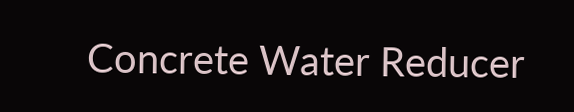Concrete Water Reducer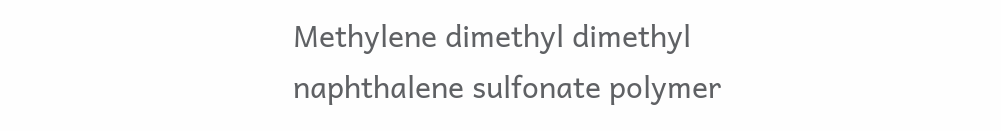Methylene dimethyl dimethyl naphthalene sulfonate polymer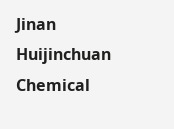Jinan Huijinchuan Chemical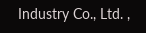Industry Co., Ltd. ,